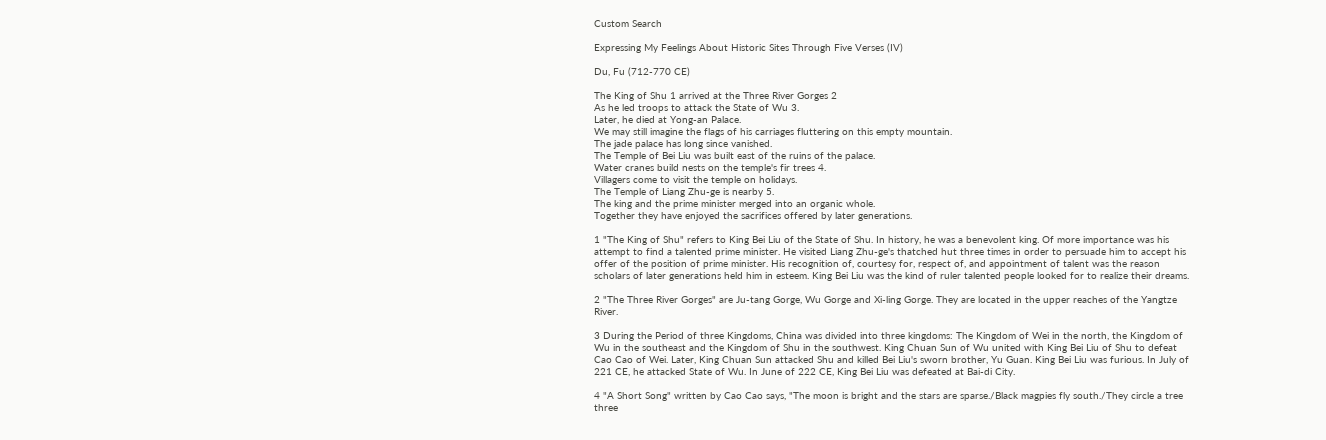Custom Search

Expressing My Feelings About Historic Sites Through Five Verses (IV)

Du, Fu (712-770 CE)

The King of Shu 1 arrived at the Three River Gorges 2
As he led troops to attack the State of Wu 3.
Later, he died at Yong-an Palace.
We may still imagine the flags of his carriages fluttering on this empty mountain.
The jade palace has long since vanished.
The Temple of Bei Liu was built east of the ruins of the palace.
Water cranes build nests on the temple's fir trees 4.
Villagers come to visit the temple on holidays.
The Temple of Liang Zhu-ge is nearby 5.
The king and the prime minister merged into an organic whole.
Together they have enjoyed the sacrifices offered by later generations.

1 "The King of Shu" refers to King Bei Liu of the State of Shu. In history, he was a benevolent king. Of more importance was his attempt to find a talented prime minister. He visited Liang Zhu-ge's thatched hut three times in order to persuade him to accept his offer of the position of prime minister. His recognition of, courtesy for, respect of, and appointment of talent was the reason scholars of later generations held him in esteem. King Bei Liu was the kind of ruler talented people looked for to realize their dreams.

2 "The Three River Gorges" are Ju-tang Gorge, Wu Gorge and Xi-ling Gorge. They are located in the upper reaches of the Yangtze River.

3 During the Period of three Kingdoms, China was divided into three kingdoms: The Kingdom of Wei in the north, the Kingdom of Wu in the southeast and the Kingdom of Shu in the southwest. King Chuan Sun of Wu united with King Bei Liu of Shu to defeat Cao Cao of Wei. Later, King Chuan Sun attacked Shu and killed Bei Liu's sworn brother, Yu Guan. King Bei Liu was furious. In July of 221 CE, he attacked State of Wu. In June of 222 CE, King Bei Liu was defeated at Bai-di City.

4 "A Short Song" written by Cao Cao says, "The moon is bright and the stars are sparse./Black magpies fly south./They circle a tree three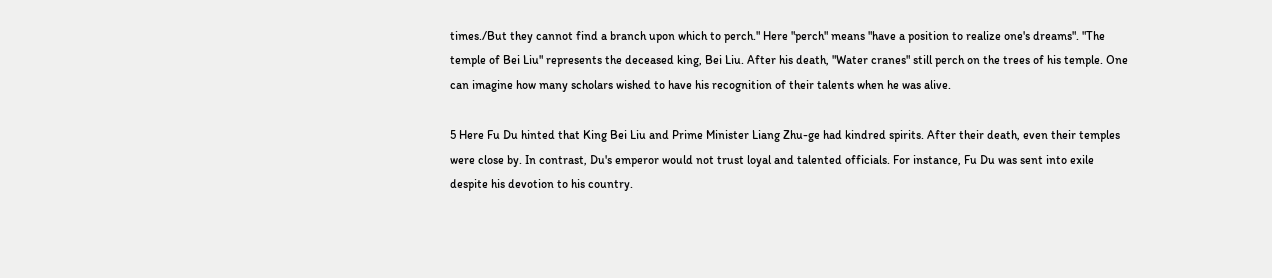times./But they cannot find a branch upon which to perch." Here "perch" means "have a position to realize one's dreams". "The temple of Bei Liu" represents the deceased king, Bei Liu. After his death, "Water cranes" still perch on the trees of his temple. One can imagine how many scholars wished to have his recognition of their talents when he was alive.

5 Here Fu Du hinted that King Bei Liu and Prime Minister Liang Zhu-ge had kindred spirits. After their death, even their temples were close by. In contrast, Du's emperor would not trust loyal and talented officials. For instance, Fu Du was sent into exile despite his devotion to his country.